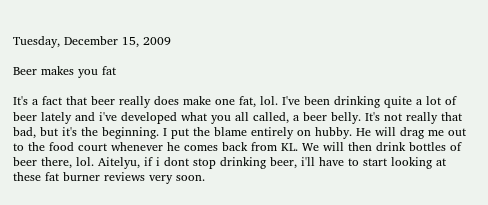Tuesday, December 15, 2009

Beer makes you fat

It's a fact that beer really does make one fat, lol. I've been drinking quite a lot of beer lately and i've developed what you all called, a beer belly. It's not really that bad, but it's the beginning. I put the blame entirely on hubby. He will drag me out to the food court whenever he comes back from KL. We will then drink bottles of beer there, lol. Aitelyu, if i dont stop drinking beer, i'll have to start looking at these fat burner reviews very soon.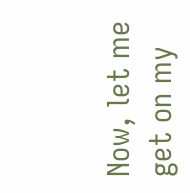Now, let me get on my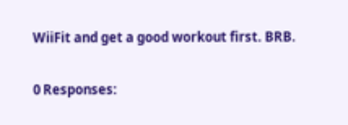WiiFit and get a good workout first. BRB.

0 Responses: